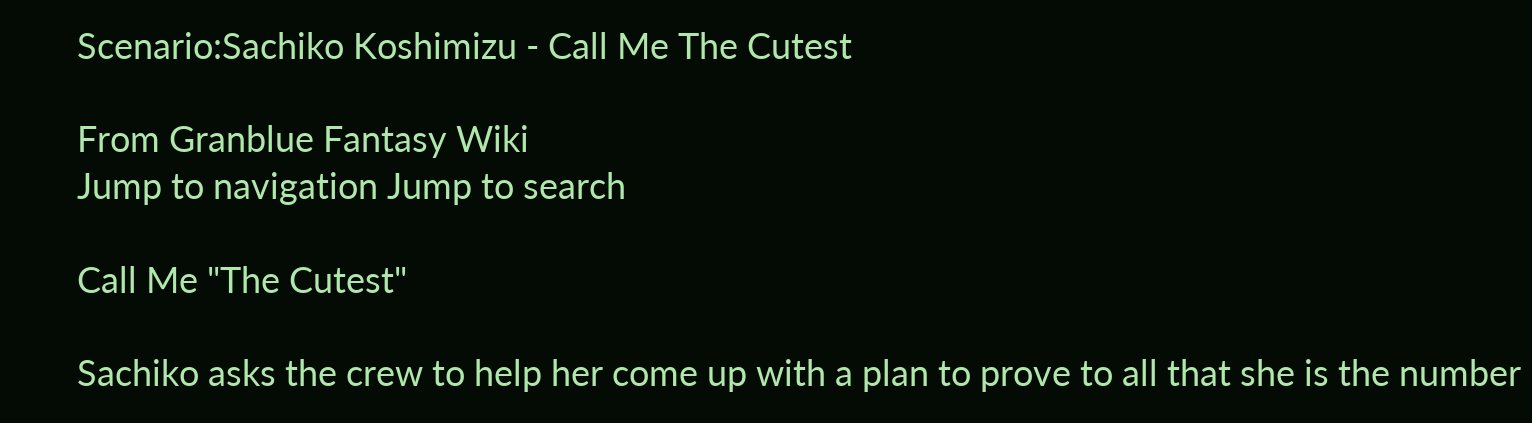Scenario:Sachiko Koshimizu - Call Me The Cutest

From Granblue Fantasy Wiki
Jump to navigation Jump to search

Call Me "The Cutest"

Sachiko asks the crew to help her come up with a plan to prove to all that she is the number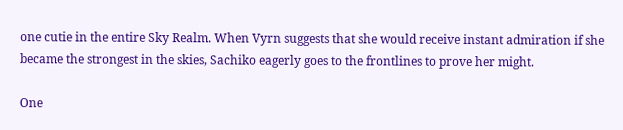one cutie in the entire Sky Realm. When Vyrn suggests that she would receive instant admiration if she became the strongest in the skies, Sachiko eagerly goes to the frontlines to prove her might.

One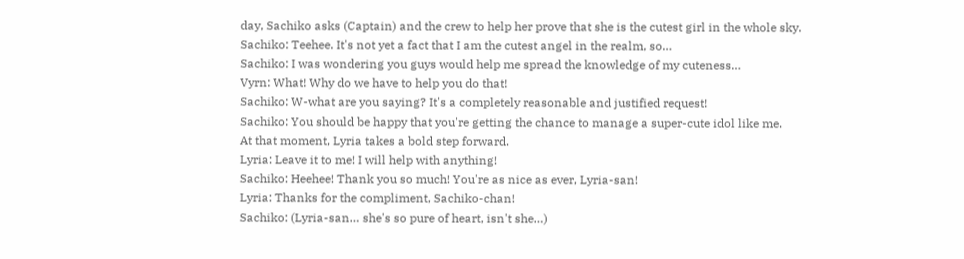day, Sachiko asks (Captain) and the crew to help her prove that she is the cutest girl in the whole sky.
Sachiko: Teehee. It's not yet a fact that I am the cutest angel in the realm, so…
Sachiko: I was wondering you guys would help me spread the knowledge of my cuteness…
Vyrn: What! Why do we have to help you do that!
Sachiko: W-what are you saying? It's a completely reasonable and justified request!
Sachiko: You should be happy that you're getting the chance to manage a super-cute idol like me.
At that moment, Lyria takes a bold step forward.
Lyria: Leave it to me! I will help with anything!
Sachiko: Heehee! Thank you so much! You're as nice as ever, Lyria-san!
Lyria: Thanks for the compliment, Sachiko-chan!
Sachiko: (Lyria-san… she's so pure of heart, isn't she…)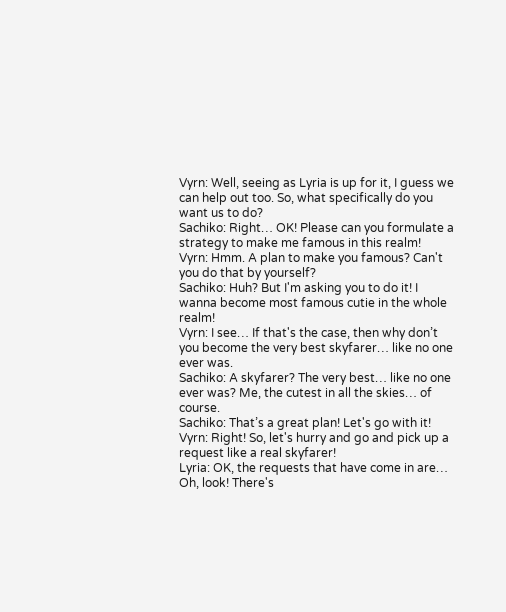Vyrn: Well, seeing as Lyria is up for it, I guess we can help out too. So, what specifically do you want us to do?
Sachiko: Right… OK! Please can you formulate a strategy to make me famous in this realm!
Vyrn: Hmm. A plan to make you famous? Can't you do that by yourself?
Sachiko: Huh? But I'm asking you to do it! I wanna become most famous cutie in the whole realm!
Vyrn: I see… If that's the case, then why don’t you become the very best skyfarer… like no one ever was.
Sachiko: A skyfarer? The very best… like no one ever was? Me, the cutest in all the skies… of course.
Sachiko: That’s a great plan! Let's go with it!
Vyrn: Right! So, let's hurry and go and pick up a request like a real skyfarer!
Lyria: OK, the requests that have come in are…
Oh, look! There's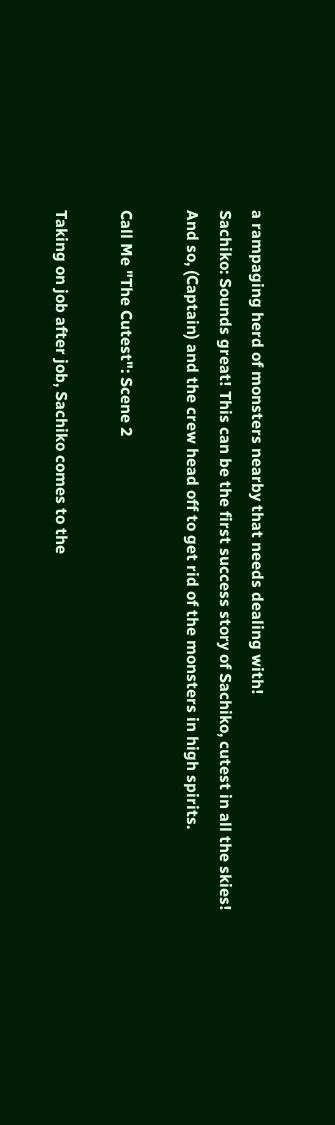a rampaging herd of monsters nearby that needs dealing with!
Sachiko: Sounds great! This can be the first success story of Sachiko, cutest in all the skies!
And so, (Captain) and the crew head off to get rid of the monsters in high spirits.

Call Me "The Cutest": Scene 2

Taking on job after job, Sachiko comes to the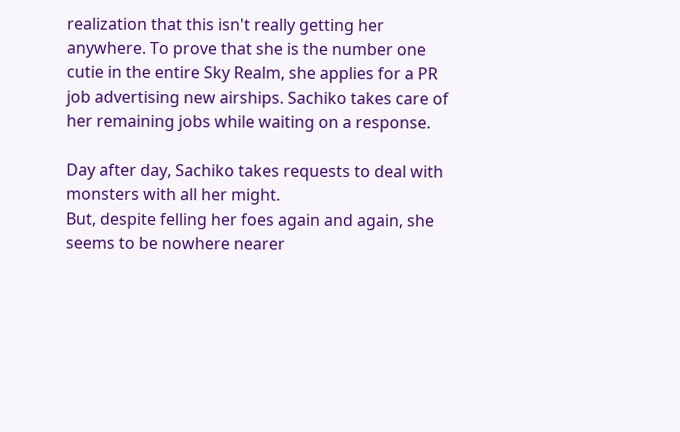realization that this isn't really getting her anywhere. To prove that she is the number one cutie in the entire Sky Realm, she applies for a PR job advertising new airships. Sachiko takes care of her remaining jobs while waiting on a response.

Day after day, Sachiko takes requests to deal with monsters with all her might.
But, despite felling her foes again and again, she seems to be nowhere nearer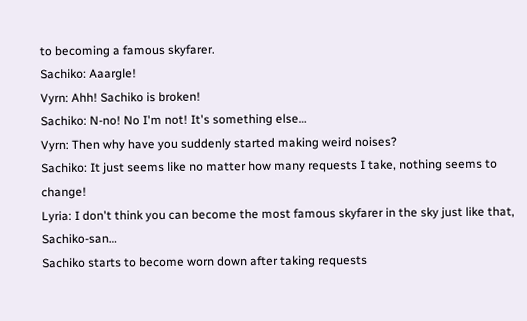to becoming a famous skyfarer.
Sachiko: Aaargle!
Vyrn: Ahh! Sachiko is broken!
Sachiko: N-no! No I'm not! It's something else…
Vyrn: Then why have you suddenly started making weird noises?
Sachiko: It just seems like no matter how many requests I take, nothing seems to change!
Lyria: I don't think you can become the most famous skyfarer in the sky just like that, Sachiko-san…
Sachiko starts to become worn down after taking requests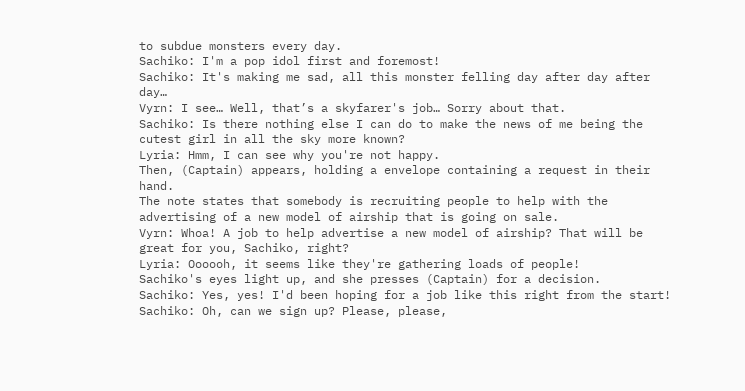to subdue monsters every day.
Sachiko: I'm a pop idol first and foremost!
Sachiko: It's making me sad, all this monster felling day after day after day…
Vyrn: I see… Well, that’s a skyfarer's job… Sorry about that.
Sachiko: Is there nothing else I can do to make the news of me being the cutest girl in all the sky more known?
Lyria: Hmm, I can see why you're not happy.
Then, (Captain) appears, holding a envelope containing a request in their hand.
The note states that somebody is recruiting people to help with the advertising of a new model of airship that is going on sale.
Vyrn: Whoa! A job to help advertise a new model of airship? That will be great for you, Sachiko, right?
Lyria: Oooooh, it seems like they're gathering loads of people!
Sachiko's eyes light up, and she presses (Captain) for a decision.
Sachiko: Yes, yes! I'd been hoping for a job like this right from the start!
Sachiko: Oh, can we sign up? Please, please,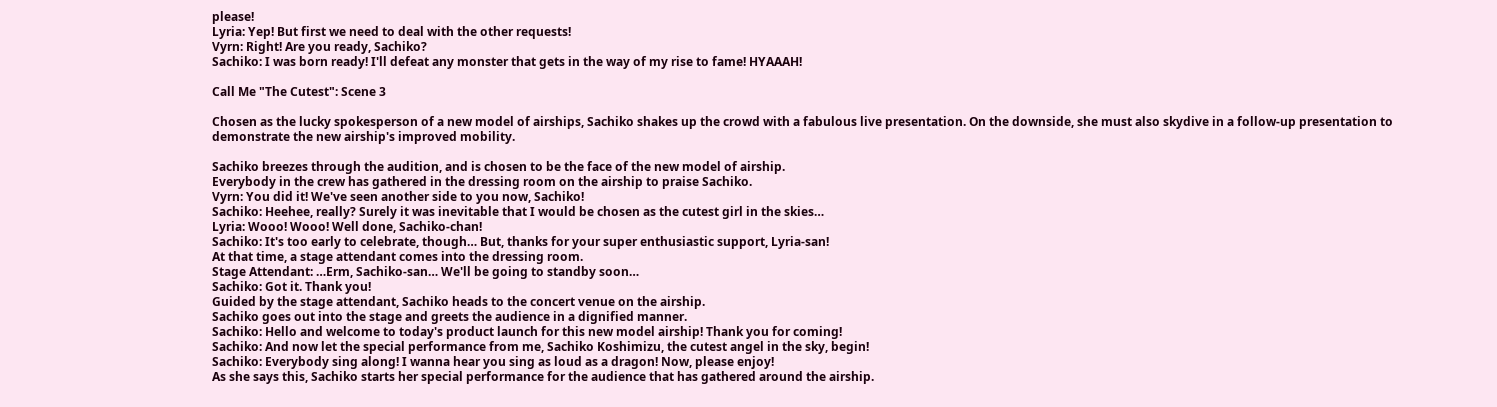please!
Lyria: Yep! But first we need to deal with the other requests!
Vyrn: Right! Are you ready, Sachiko?
Sachiko: I was born ready! I'll defeat any monster that gets in the way of my rise to fame! HYAAAH!

Call Me "The Cutest": Scene 3

Chosen as the lucky spokesperson of a new model of airships, Sachiko shakes up the crowd with a fabulous live presentation. On the downside, she must also skydive in a follow-up presentation to demonstrate the new airship's improved mobility.

Sachiko breezes through the audition, and is chosen to be the face of the new model of airship.
Everybody in the crew has gathered in the dressing room on the airship to praise Sachiko.
Vyrn: You did it! We've seen another side to you now, Sachiko!
Sachiko: Heehee, really? Surely it was inevitable that I would be chosen as the cutest girl in the skies…
Lyria: Wooo! Wooo! Well done, Sachiko-chan!
Sachiko: It's too early to celebrate, though… But, thanks for your super enthusiastic support, Lyria-san!
At that time, a stage attendant comes into the dressing room.
Stage Attendant: …Erm, Sachiko-san… We'll be going to standby soon…
Sachiko: Got it. Thank you!
Guided by the stage attendant, Sachiko heads to the concert venue on the airship.
Sachiko goes out into the stage and greets the audience in a dignified manner.
Sachiko: Hello and welcome to today's product launch for this new model airship! Thank you for coming!
Sachiko: And now let the special performance from me, Sachiko Koshimizu, the cutest angel in the sky, begin!
Sachiko: Everybody sing along! I wanna hear you sing as loud as a dragon! Now, please enjoy!
As she says this, Sachiko starts her special performance for the audience that has gathered around the airship.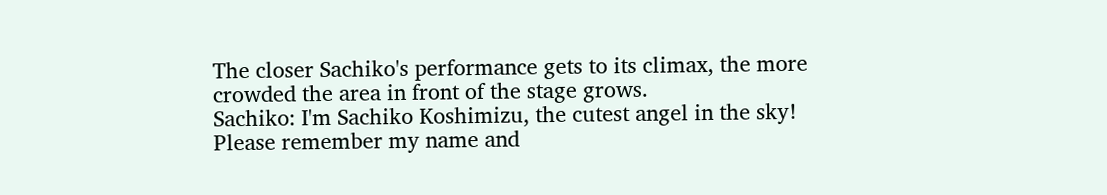The closer Sachiko's performance gets to its climax, the more crowded the area in front of the stage grows.
Sachiko: I'm Sachiko Koshimizu, the cutest angel in the sky! Please remember my name and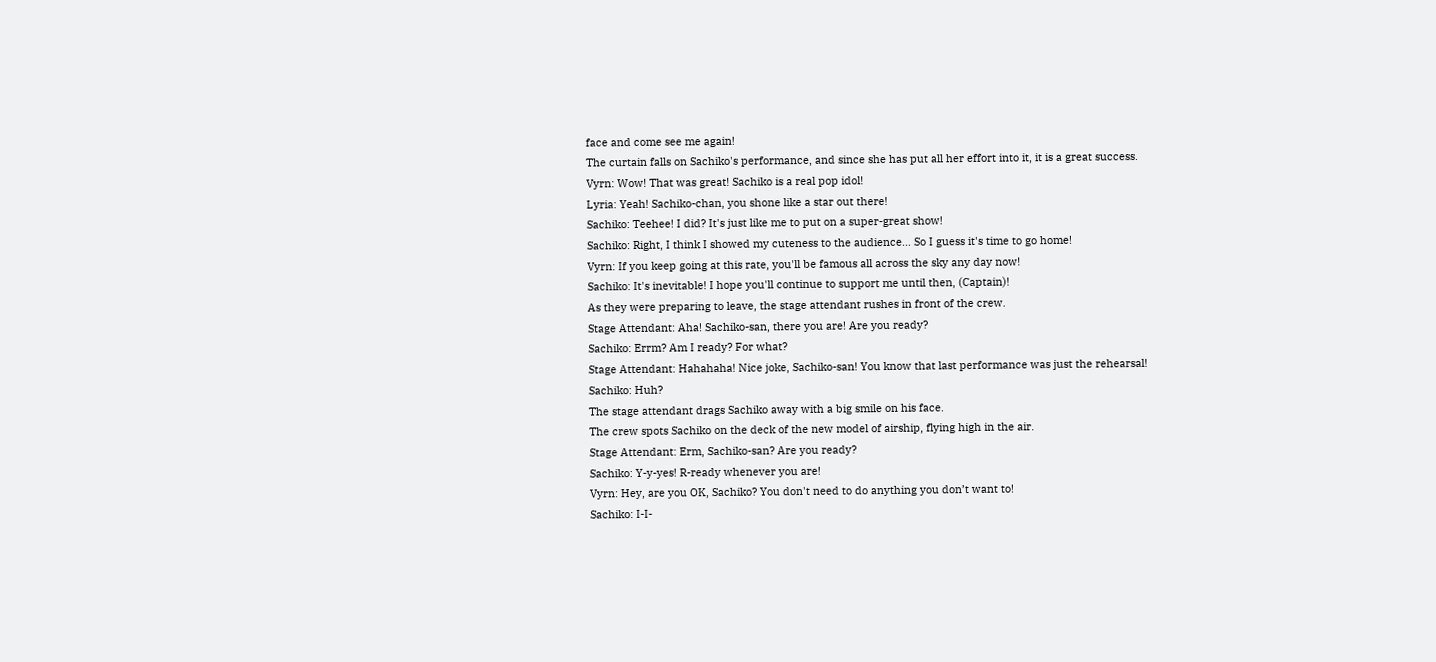face and come see me again!
The curtain falls on Sachiko's performance, and since she has put all her effort into it, it is a great success.
Vyrn: Wow! That was great! Sachiko is a real pop idol!
Lyria: Yeah! Sachiko-chan, you shone like a star out there!
Sachiko: Teehee! I did? It's just like me to put on a super-great show!
Sachiko: Right, I think I showed my cuteness to the audience… So I guess it's time to go home!
Vyrn: If you keep going at this rate, you'll be famous all across the sky any day now!
Sachiko: It's inevitable! I hope you'll continue to support me until then, (Captain)!
As they were preparing to leave, the stage attendant rushes in front of the crew.
Stage Attendant: Aha! Sachiko-san, there you are! Are you ready?
Sachiko: Errm? Am I ready? For what?
Stage Attendant: Hahahaha! Nice joke, Sachiko-san! You know that last performance was just the rehearsal!
Sachiko: Huh?
The stage attendant drags Sachiko away with a big smile on his face.
The crew spots Sachiko on the deck of the new model of airship, flying high in the air.
Stage Attendant: Erm, Sachiko-san? Are you ready?
Sachiko: Y-y-yes! R-ready whenever you are!
Vyrn: Hey, are you OK, Sachiko? You don't need to do anything you don’t want to!
Sachiko: I-I-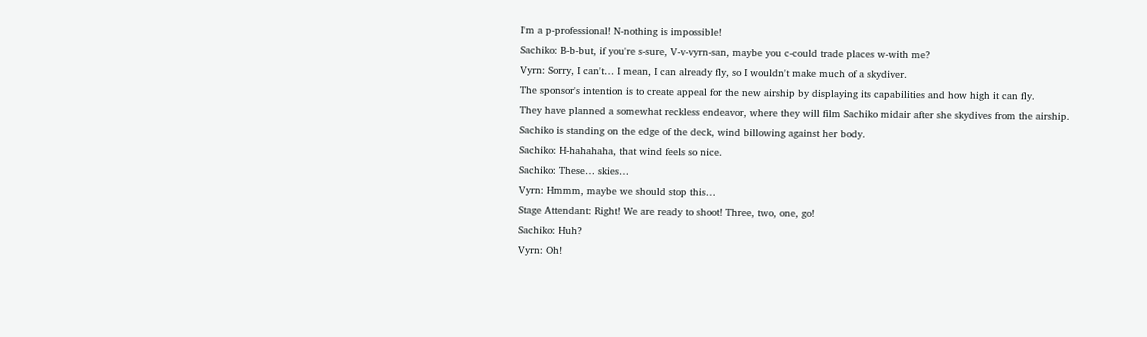I'm a p-professional! N-nothing is impossible!
Sachiko: B-b-but, if you're s-sure, V-v-vyrn-san, maybe you c-could trade places w-with me?
Vyrn: Sorry, I can't… I mean, I can already fly, so I wouldn't make much of a skydiver.
The sponsor's intention is to create appeal for the new airship by displaying its capabilities and how high it can fly.
They have planned a somewhat reckless endeavor, where they will film Sachiko midair after she skydives from the airship.
Sachiko is standing on the edge of the deck, wind billowing against her body.
Sachiko: H-hahahaha, that wind feels so nice.
Sachiko: These… skies…
Vyrn: Hmmm, maybe we should stop this…
Stage Attendant: Right! We are ready to shoot! Three, two, one, go!
Sachiko: Huh?
Vyrn: Oh!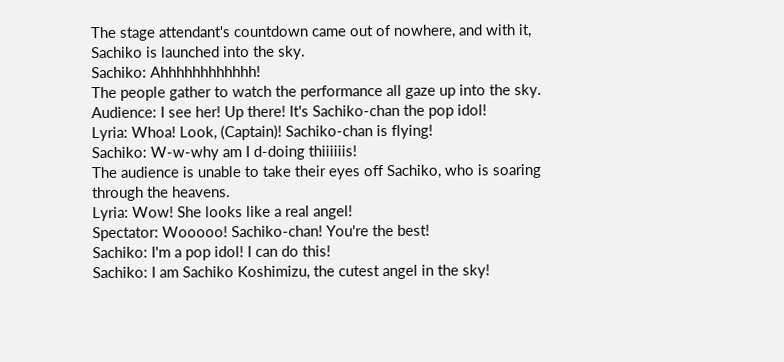The stage attendant's countdown came out of nowhere, and with it, Sachiko is launched into the sky.
Sachiko: Ahhhhhhhhhhhh!
The people gather to watch the performance all gaze up into the sky.
Audience: I see her! Up there! It's Sachiko-chan the pop idol!
Lyria: Whoa! Look, (Captain)! Sachiko-chan is flying!
Sachiko: W-w-why am I d-doing thiiiiiis!
The audience is unable to take their eyes off Sachiko, who is soaring through the heavens.
Lyria: Wow! She looks like a real angel!
Spectator: Wooooo! Sachiko-chan! You're the best!
Sachiko: I'm a pop idol! I can do this!
Sachiko: I am Sachiko Koshimizu, the cutest angel in the sky!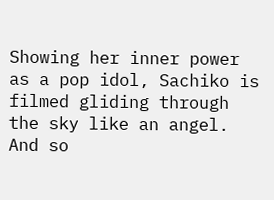Showing her inner power as a pop idol, Sachiko is filmed gliding through the sky like an angel.
And so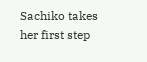Sachiko takes her first step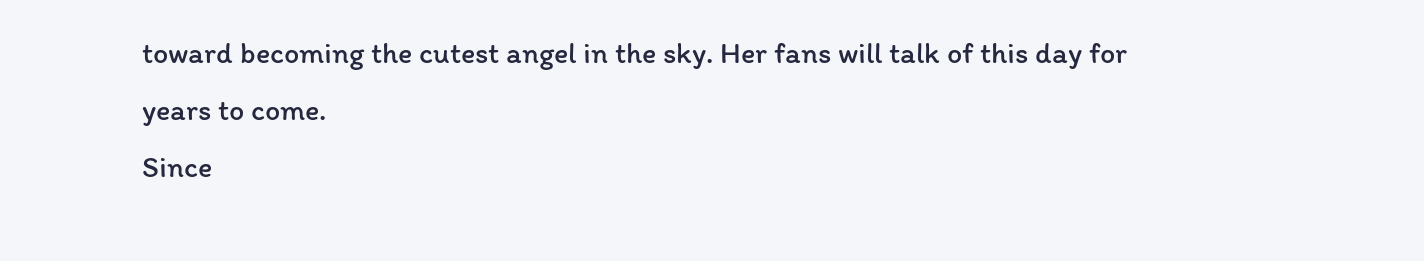toward becoming the cutest angel in the sky. Her fans will talk of this day for years to come.
Since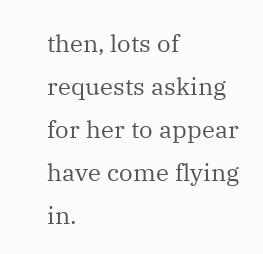then, lots of requests asking for her to appear have come flying in.